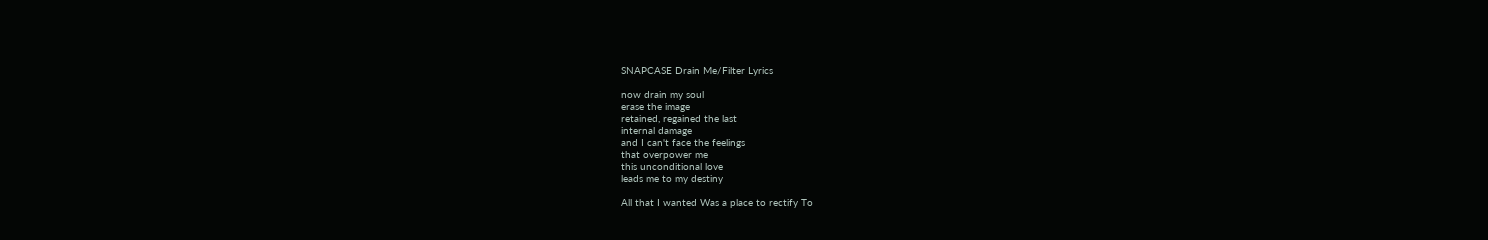SNAPCASE Drain Me/Filter Lyrics

now drain my soul
erase the image
retained, regained the last
internal damage
and I can't face the feelings
that overpower me
this unconditional love
leads me to my destiny

All that I wanted Was a place to rectify To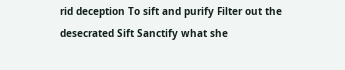rid deception To sift and purify Filter out the desecrated Sift Sanctify what she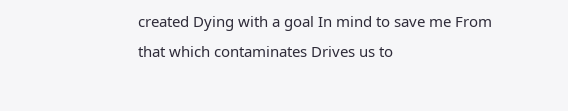created Dying with a goal In mind to save me From that which contaminates Drives us to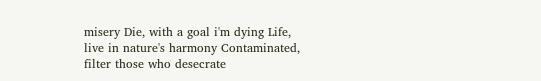misery Die, with a goal i'm dying Life, live in nature's harmony Contaminated, filter those who desecrate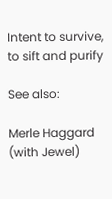Intent to survive, to sift and purify

See also:

Merle Haggard (with Jewel)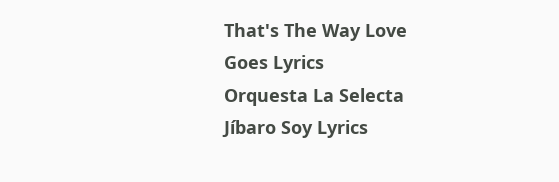That's The Way Love Goes Lyrics
Orquesta La Selecta Jíbaro Soy Lyrics